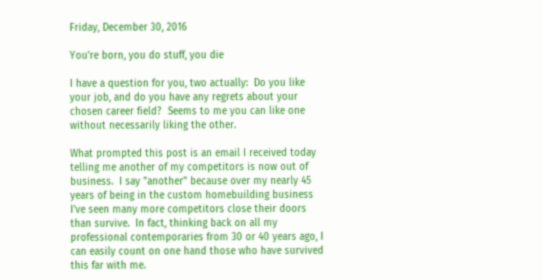Friday, December 30, 2016

You're born, you do stuff, you die

I have a question for you, two actually:  Do you like your job, and do you have any regrets about your chosen career field?  Seems to me you can like one without necessarily liking the other.

What prompted this post is an email I received today telling me another of my competitors is now out of business.  I say "another" because over my nearly 45 years of being in the custom homebuilding business I've seen many more competitors close their doors than survive.  In fact, thinking back on all my professional contemporaries from 30 or 40 years ago, I can easily count on one hand those who have survived this far with me.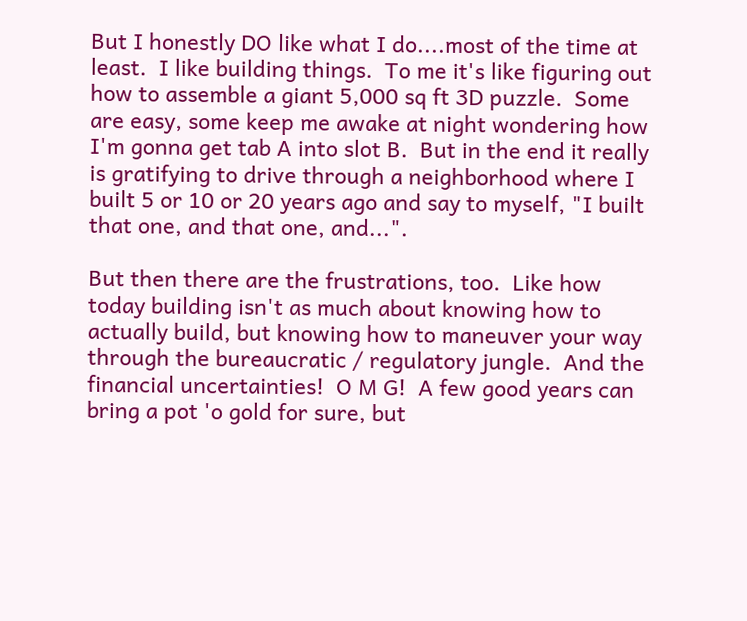But I honestly DO like what I do....most of the time at least.  I like building things.  To me it's like figuring out how to assemble a giant 5,000 sq ft 3D puzzle.  Some are easy, some keep me awake at night wondering how I'm gonna get tab A into slot B.  But in the end it really is gratifying to drive through a neighborhood where I built 5 or 10 or 20 years ago and say to myself, "I built that one, and that one, and...".

But then there are the frustrations, too.  Like how today building isn't as much about knowing how to actually build, but knowing how to maneuver your way through the bureaucratic / regulatory jungle.  And the financial uncertainties!  O M G!  A few good years can bring a pot 'o gold for sure, but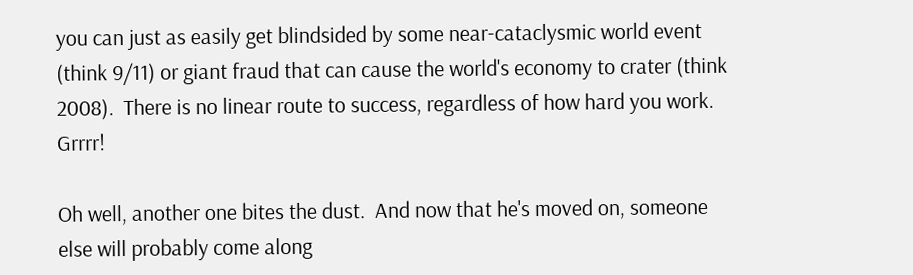you can just as easily get blindsided by some near-cataclysmic world event (think 9/11) or giant fraud that can cause the world's economy to crater (think 2008).  There is no linear route to success, regardless of how hard you work.  Grrrr!

Oh well, another one bites the dust.  And now that he's moved on, someone else will probably come along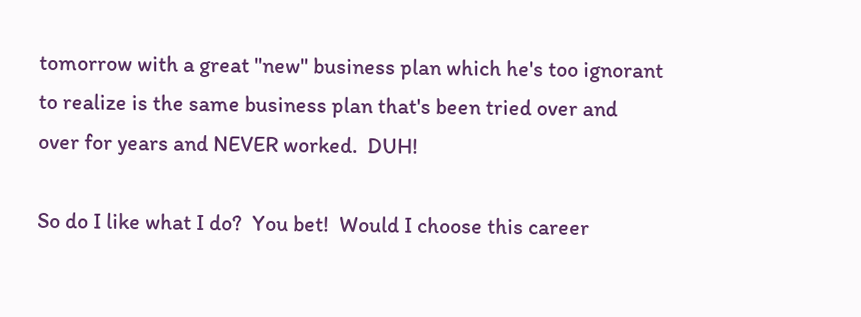tomorrow with a great "new" business plan which he's too ignorant to realize is the same business plan that's been tried over and over for years and NEVER worked.  DUH!

So do I like what I do?  You bet!  Would I choose this career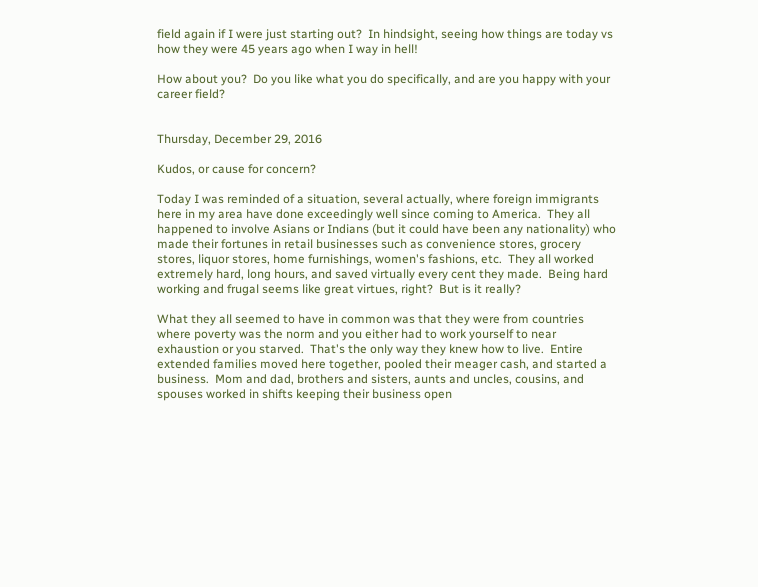field again if I were just starting out?  In hindsight, seeing how things are today vs how they were 45 years ago when I way in hell!

How about you?  Do you like what you do specifically, and are you happy with your career field?


Thursday, December 29, 2016

Kudos, or cause for concern?

Today I was reminded of a situation, several actually, where foreign immigrants here in my area have done exceedingly well since coming to America.  They all happened to involve Asians or Indians (but it could have been any nationality) who made their fortunes in retail businesses such as convenience stores, grocery stores, liquor stores, home furnishings, women's fashions, etc.  They all worked extremely hard, long hours, and saved virtually every cent they made.  Being hard working and frugal seems like great virtues, right?  But is it really?

What they all seemed to have in common was that they were from countries where poverty was the norm and you either had to work yourself to near exhaustion or you starved.  That's the only way they knew how to live.  Entire extended families moved here together, pooled their meager cash, and started a business.  Mom and dad, brothers and sisters, aunts and uncles, cousins, and spouses worked in shifts keeping their business open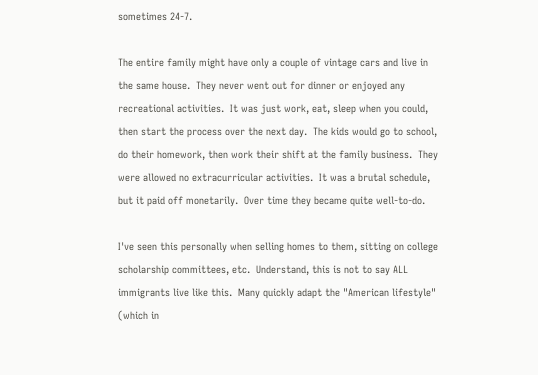sometimes 24-7.

The entire family might have only a couple of vintage cars and live in the same house.  They never went out for dinner or enjoyed any recreational activities.  It was just work, eat, sleep when you could, then start the process over the next day.  The kids would go to school, do their homework, then work their shift at the family business.  They were allowed no extracurricular activities.  It was a brutal schedule, but it paid off monetarily.  Over time they became quite well-to-do.

I've seen this personally when selling homes to them, sitting on college scholarship committees, etc.  Understand, this is not to say ALL immigrants live like this.  Many quickly adapt the "American lifestyle" (which in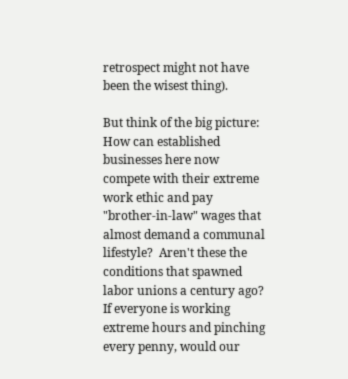retrospect might not have been the wisest thing).

But think of the big picture:  How can established businesses here now compete with their extreme work ethic and pay "brother-in-law" wages that almost demand a communal lifestyle?  Aren't these the conditions that spawned labor unions a century ago?  If everyone is working extreme hours and pinching every penny, would our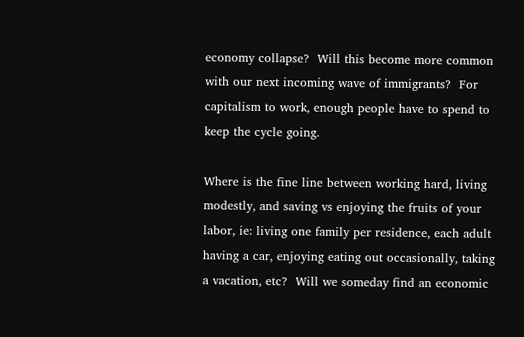economy collapse?  Will this become more common with our next incoming wave of immigrants?  For capitalism to work, enough people have to spend to keep the cycle going.

Where is the fine line between working hard, living modestly, and saving vs enjoying the fruits of your labor, ie: living one family per residence, each adult having a car, enjoying eating out occasionally, taking a vacation, etc?  Will we someday find an economic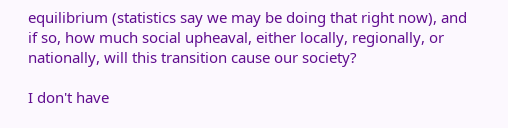equilibrium (statistics say we may be doing that right now), and if so, how much social upheaval, either locally, regionally, or nationally, will this transition cause our society?

I don't have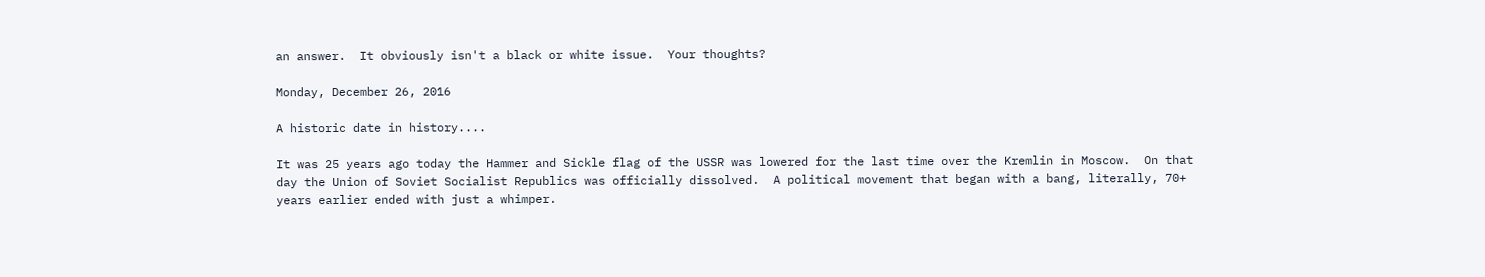an answer.  It obviously isn't a black or white issue.  Your thoughts?

Monday, December 26, 2016

A historic date in history....

It was 25 years ago today the Hammer and Sickle flag of the USSR was lowered for the last time over the Kremlin in Moscow.  On that day the Union of Soviet Socialist Republics was officially dissolved.  A political movement that began with a bang, literally, 70+ years earlier ended with just a whimper.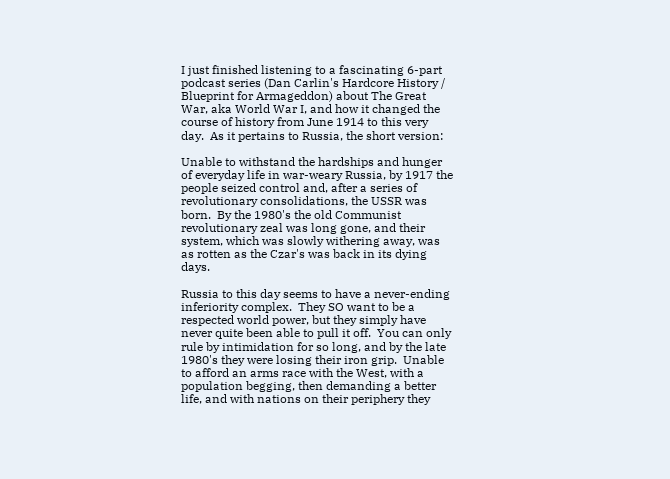I just finished listening to a fascinating 6-part podcast series (Dan Carlin's Hardcore History / Blueprint for Armageddon) about The Great War, aka World War I, and how it changed the course of history from June 1914 to this very day.  As it pertains to Russia, the short version:

Unable to withstand the hardships and hunger of everyday life in war-weary Russia, by 1917 the people seized control and, after a series of revolutionary consolidations, the USSR was born.  By the 1980's the old Communist revolutionary zeal was long gone, and their system, which was slowly withering away, was as rotten as the Czar's was back in its dying days.

Russia to this day seems to have a never-ending inferiority complex.  They SO want to be a respected world power, but they simply have never quite been able to pull it off.  You can only rule by intimidation for so long, and by the late 1980's they were losing their iron grip.  Unable to afford an arms race with the West, with a population begging, then demanding a better life, and with nations on their periphery they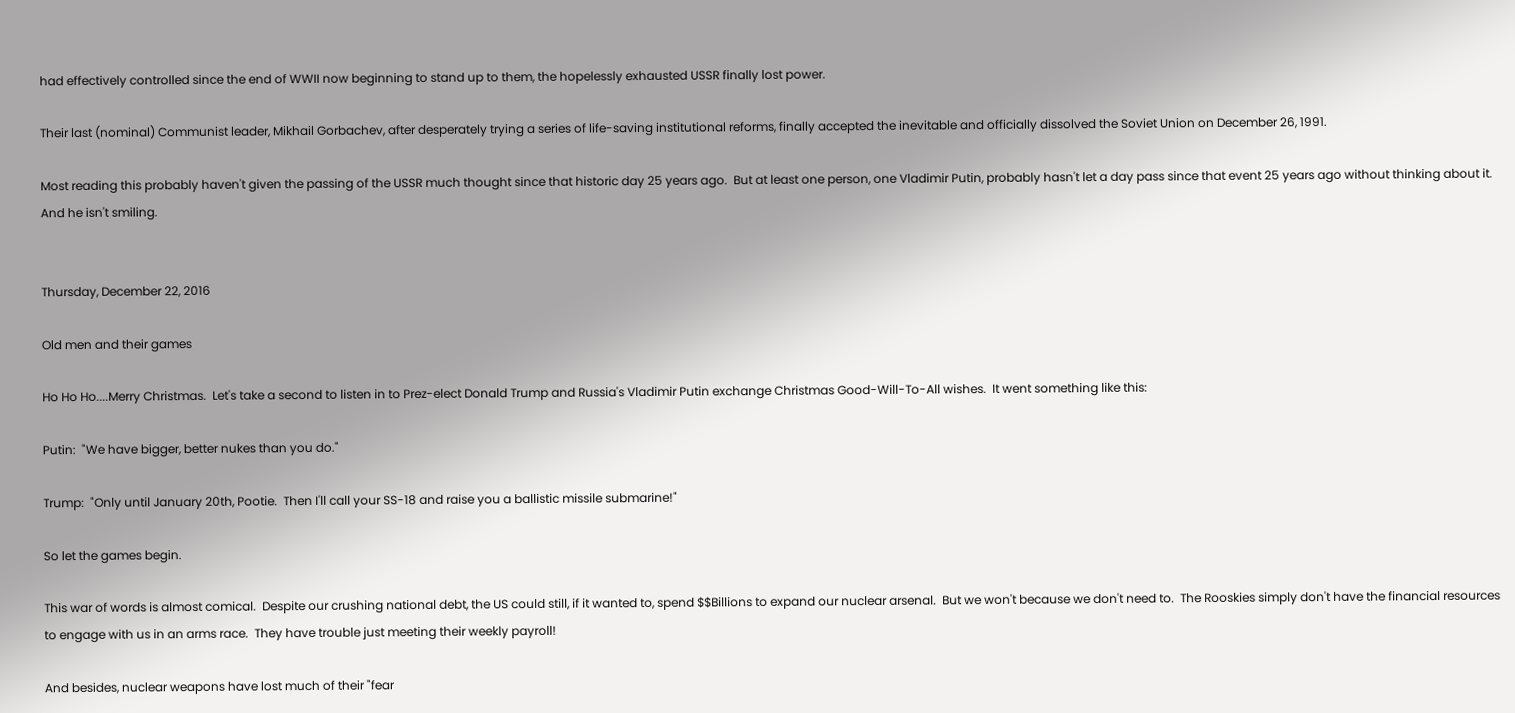had effectively controlled since the end of WWII now beginning to stand up to them, the hopelessly exhausted USSR finally lost power.

Their last (nominal) Communist leader, Mikhail Gorbachev, after desperately trying a series of life-saving institutional reforms, finally accepted the inevitable and officially dissolved the Soviet Union on December 26, 1991.

Most reading this probably haven't given the passing of the USSR much thought since that historic day 25 years ago.  But at least one person, one Vladimir Putin, probably hasn't let a day pass since that event 25 years ago without thinking about it.  And he isn't smiling.


Thursday, December 22, 2016

Old men and their games

Ho Ho Ho....Merry Christmas.  Let's take a second to listen in to Prez-elect Donald Trump and Russia's Vladimir Putin exchange Christmas Good-Will-To-All wishes.  It went something like this:

Putin:  "We have bigger, better nukes than you do."

Trump:  "Only until January 20th, Pootie.  Then I'll call your SS-18 and raise you a ballistic missile submarine!"

So let the games begin.

This war of words is almost comical.  Despite our crushing national debt, the US could still, if it wanted to, spend $$Billions to expand our nuclear arsenal.  But we won't because we don't need to.  The Rooskies simply don't have the financial resources to engage with us in an arms race.  They have trouble just meeting their weekly payroll!

And besides, nuclear weapons have lost much of their "fear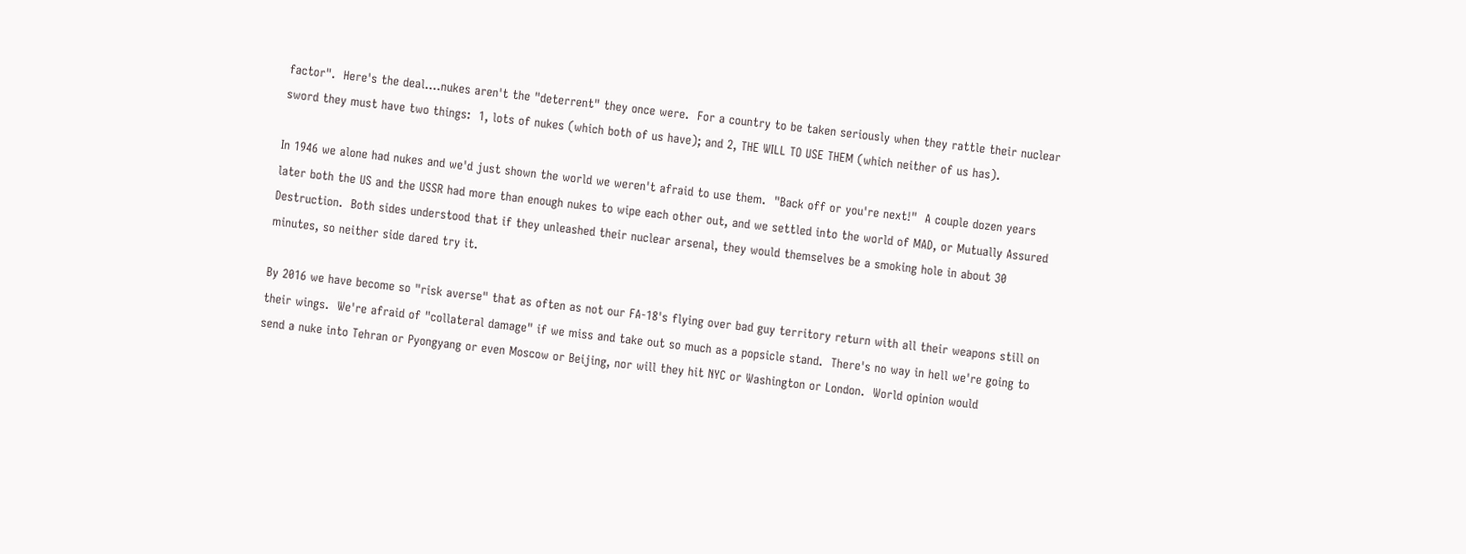factor".  Here's the deal....nukes aren't the "deterrent" they once were.  For a country to be taken seriously when they rattle their nuclear sword they must have two things:  1, lots of nukes (which both of us have); and 2, THE WILL TO USE THEM (which neither of us has).

In 1946 we alone had nukes and we'd just shown the world we weren't afraid to use them.  "Back off or you're next!"  A couple dozen years later both the US and the USSR had more than enough nukes to wipe each other out, and we settled into the world of MAD, or Mutually Assured Destruction.  Both sides understood that if they unleashed their nuclear arsenal, they would themselves be a smoking hole in about 30 minutes, so neither side dared try it.

By 2016 we have become so "risk averse" that as often as not our FA-18's flying over bad guy territory return with all their weapons still on their wings.  We're afraid of "collateral damage" if we miss and take out so much as a popsicle stand.  There's no way in hell we're going to send a nuke into Tehran or Pyongyang or even Moscow or Beijing, nor will they hit NYC or Washington or London.  World opinion would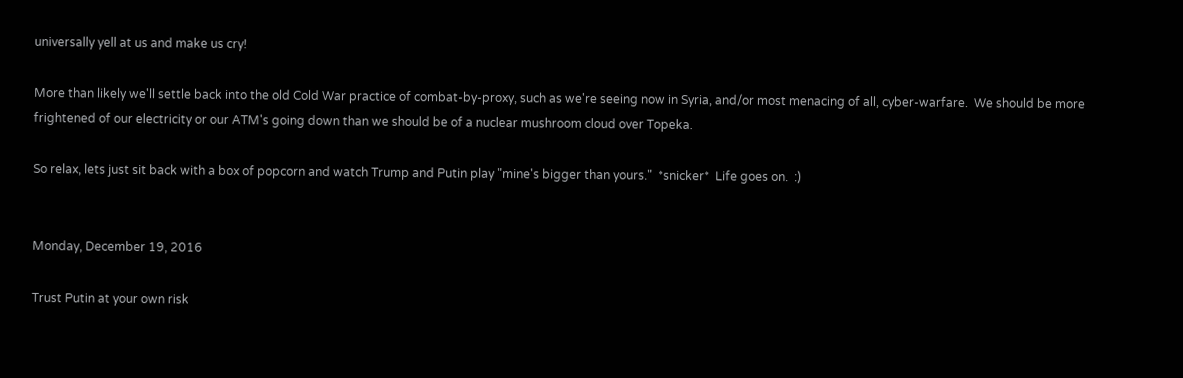universally yell at us and make us cry!

More than likely we'll settle back into the old Cold War practice of combat-by-proxy, such as we're seeing now in Syria, and/or most menacing of all, cyber-warfare.  We should be more frightened of our electricity or our ATM's going down than we should be of a nuclear mushroom cloud over Topeka.

So relax, lets just sit back with a box of popcorn and watch Trump and Putin play "mine's bigger than yours."  *snicker*  Life goes on.  :)


Monday, December 19, 2016

Trust Putin at your own risk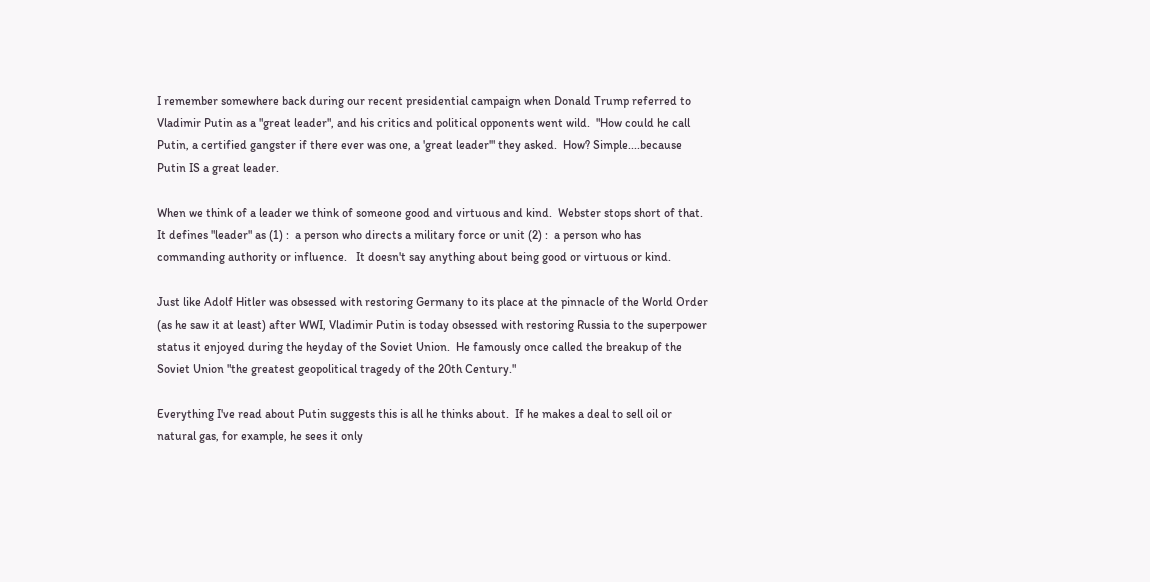I remember somewhere back during our recent presidential campaign when Donald Trump referred to Vladimir Putin as a "great leader", and his critics and political opponents went wild.  "How could he call Putin, a certified gangster if there ever was one, a 'great leader'" they asked.  How? Simple....because Putin IS a great leader.

When we think of a leader we think of someone good and virtuous and kind.  Webster stops short of that.  It defines "leader" as (1) :  a person who directs a military force or unit (2) :  a person who has commanding authority or influence.   It doesn't say anything about being good or virtuous or kind.

Just like Adolf Hitler was obsessed with restoring Germany to its place at the pinnacle of the World Order (as he saw it at least) after WWI, Vladimir Putin is today obsessed with restoring Russia to the superpower status it enjoyed during the heyday of the Soviet Union.  He famously once called the breakup of the Soviet Union "the greatest geopolitical tragedy of the 20th Century."

Everything I've read about Putin suggests this is all he thinks about.  If he makes a deal to sell oil or natural gas, for example, he sees it only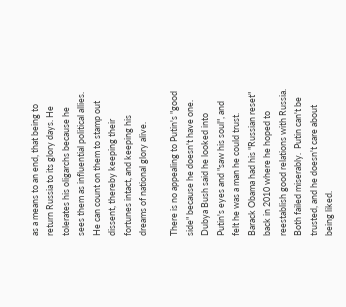as a means to an end, that being to return Russia to its glory days. He tolerates his oligarchs because he sees them as influential political allies.  He can count on them to stamp out dissent, thereby keeping their fortunes intact, and keeping his dreams of national glory alive.

There is no appealing to Putin's "good side" because he doesn't have one.  Dubya Bush said he looked into Putin's eyes and "saw his soul", and felt he was a man he could trust.   Barack Obama had his "Russian reset" back in 2010 where he hoped to reestablish good relations with Russia.  Both failed miserably.  Putin can't be trusted, and he doesn't care about being liked.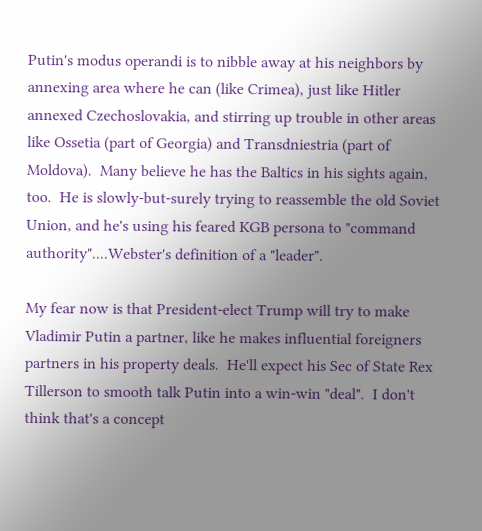Putin's modus operandi is to nibble away at his neighbors by annexing area where he can (like Crimea), just like Hitler annexed Czechoslovakia, and stirring up trouble in other areas like Ossetia (part of Georgia) and Transdniestria (part of Moldova).  Many believe he has the Baltics in his sights again, too.  He is slowly-but-surely trying to reassemble the old Soviet Union, and he's using his feared KGB persona to "command authority"....Webster's definition of a "leader".

My fear now is that President-elect Trump will try to make Vladimir Putin a partner, like he makes influential foreigners partners in his property deals.  He'll expect his Sec of State Rex Tillerson to smooth talk Putin into a win-win "deal".  I don't think that's a concept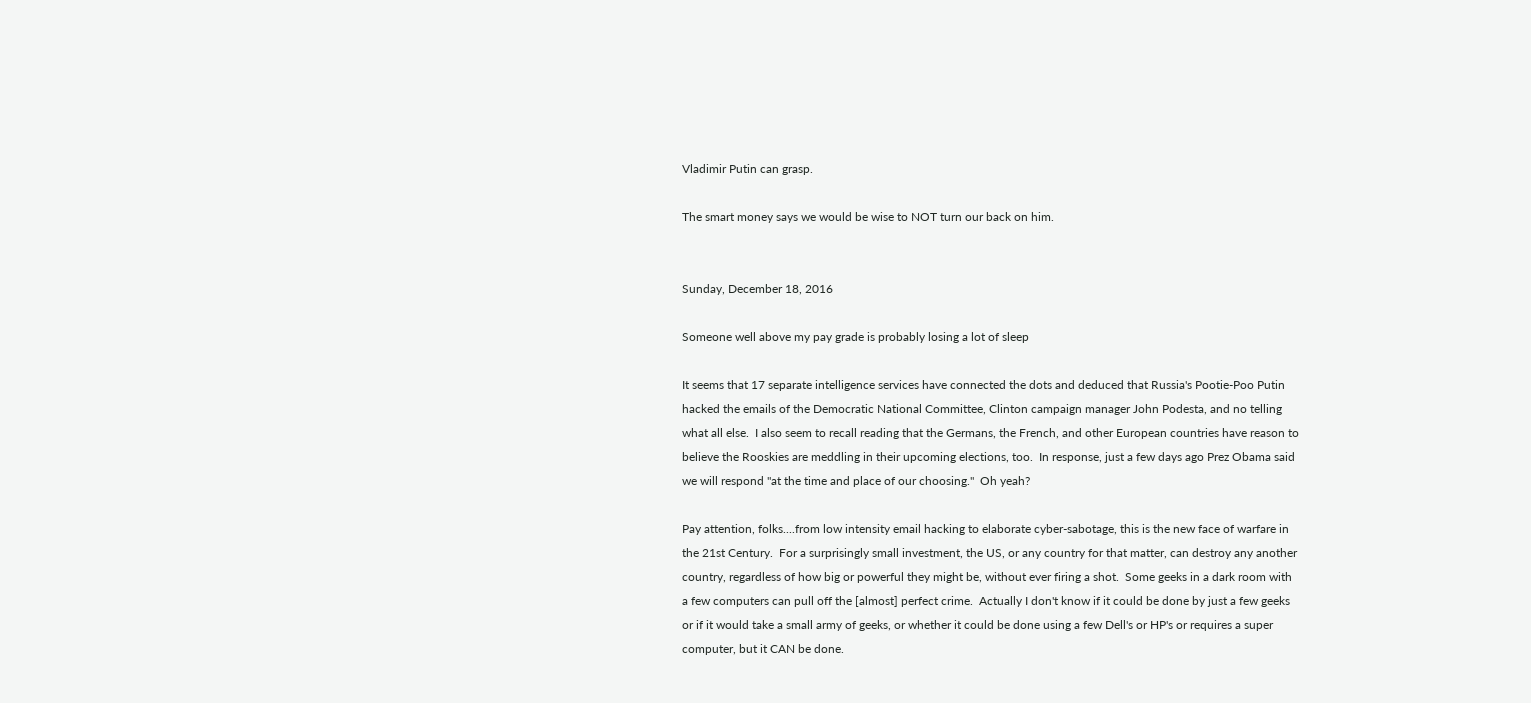Vladimir Putin can grasp.

The smart money says we would be wise to NOT turn our back on him.


Sunday, December 18, 2016

Someone well above my pay grade is probably losing a lot of sleep

It seems that 17 separate intelligence services have connected the dots and deduced that Russia's Pootie-Poo Putin hacked the emails of the Democratic National Committee, Clinton campaign manager John Podesta, and no telling what all else.  I also seem to recall reading that the Germans, the French, and other European countries have reason to believe the Rooskies are meddling in their upcoming elections, too.  In response, just a few days ago Prez Obama said we will respond "at the time and place of our choosing."  Oh yeah?

Pay attention, folks....from low intensity email hacking to elaborate cyber-sabotage, this is the new face of warfare in the 21st Century.  For a surprisingly small investment, the US, or any country for that matter, can destroy any another country, regardless of how big or powerful they might be, without ever firing a shot.  Some geeks in a dark room with a few computers can pull off the [almost] perfect crime.  Actually I don't know if it could be done by just a few geeks or if it would take a small army of geeks, or whether it could be done using a few Dell's or HP's or requires a super computer, but it CAN be done.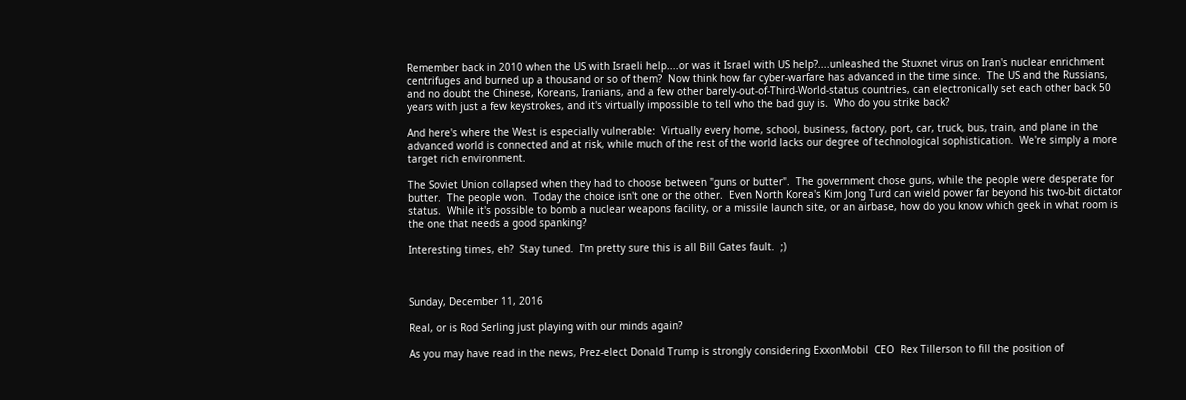Remember back in 2010 when the US with Israeli help....or was it Israel with US help?....unleashed the Stuxnet virus on Iran's nuclear enrichment centrifuges and burned up a thousand or so of them?  Now think how far cyber-warfare has advanced in the time since.  The US and the Russians, and no doubt the Chinese, Koreans, Iranians, and a few other barely-out-of-Third-World-status countries, can electronically set each other back 50 years with just a few keystrokes, and it's virtually impossible to tell who the bad guy is.  Who do you strike back?

And here's where the West is especially vulnerable:  Virtually every home, school, business, factory, port, car, truck, bus, train, and plane in the advanced world is connected and at risk, while much of the rest of the world lacks our degree of technological sophistication.  We're simply a more target rich environment.

The Soviet Union collapsed when they had to choose between "guns or butter".  The government chose guns, while the people were desperate for butter.  The people won.  Today the choice isn't one or the other.  Even North Korea's Kim Jong Turd can wield power far beyond his two-bit dictator status.  While it's possible to bomb a nuclear weapons facility, or a missile launch site, or an airbase, how do you know which geek in what room is the one that needs a good spanking?

Interesting times, eh?  Stay tuned.  I'm pretty sure this is all Bill Gates fault.  ;)



Sunday, December 11, 2016

Real, or is Rod Serling just playing with our minds again?

As you may have read in the news, Prez-elect Donald Trump is strongly considering ExxonMobil  CEO  Rex Tillerson to fill the position of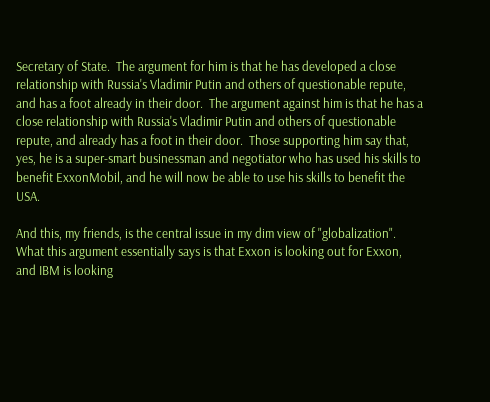Secretary of State.  The argument for him is that he has developed a close relationship with Russia's Vladimir Putin and others of questionable repute, and has a foot already in their door.  The argument against him is that he has a close relationship with Russia's Vladimir Putin and others of questionable repute, and already has a foot in their door.  Those supporting him say that, yes, he is a super-smart businessman and negotiator who has used his skills to benefit ExxonMobil, and he will now be able to use his skills to benefit the USA.

And this, my friends, is the central issue in my dim view of "globalization".  What this argument essentially says is that Exxon is looking out for Exxon, and IBM is looking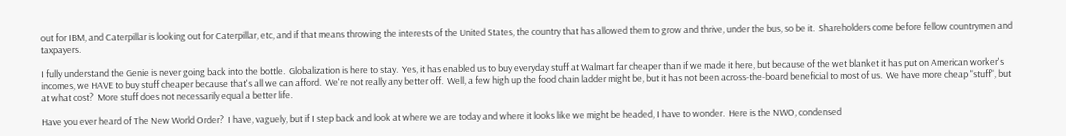out for IBM, and Caterpillar is looking out for Caterpillar, etc, and if that means throwing the interests of the United States, the country that has allowed them to grow and thrive, under the bus, so be it.  Shareholders come before fellow countrymen and taxpayers.

I fully understand the Genie is never going back into the bottle.  Globalization is here to stay.  Yes, it has enabled us to buy everyday stuff at Walmart far cheaper than if we made it here, but because of the wet blanket it has put on American worker's incomes, we HAVE to buy stuff cheaper because that's all we can afford.  We're not really any better off.  Well, a few high up the food chain ladder might be, but it has not been across-the-board beneficial to most of us.  We have more cheap "stuff", but at what cost?  More stuff does not necessarily equal a better life.

Have you ever heard of The New World Order?  I have, vaguely, but if I step back and look at where we are today and where it looks like we might be headed, I have to wonder.  Here is the NWO, condensed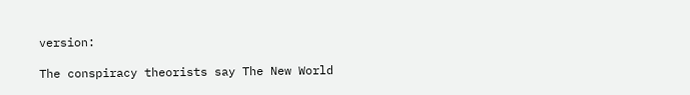version:

The conspiracy theorists say The New World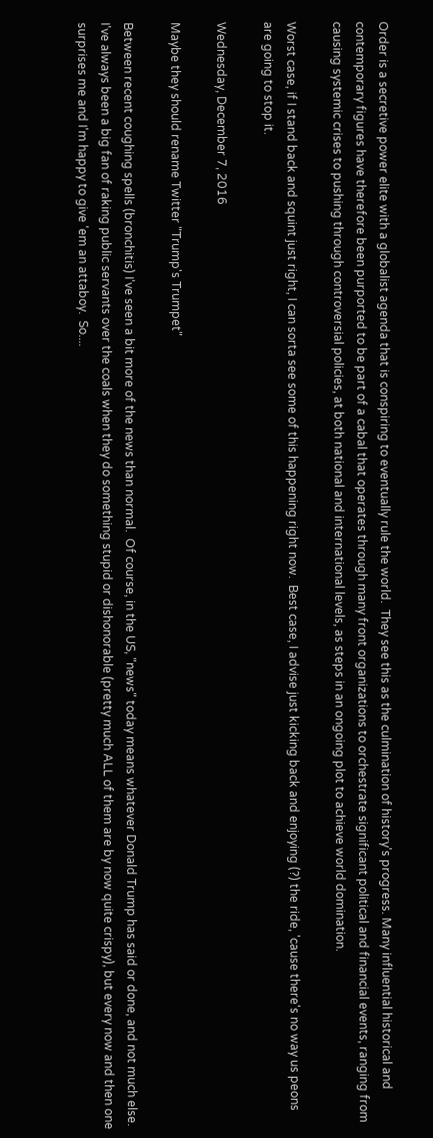Order is a secretive power elite with a globalist agenda that is conspiring to eventually rule the world.  They see this as the culmination of history's progress. Many influential historical and contemporary figures have therefore been purported to be part of a cabal that operates through many front organizations to orchestrate significant political and financial events, ranging from causing systemic crises to pushing through controversial policies, at both national and international levels, as steps in an ongoing plot to achieve world domination.

Worst case, if I stand back and squint just right, I can sorta see some of this happening right now.  Best case, I advise just kicking back and enjoying (?) the ride, 'cause there's no way us peons are going to stop it.

Wednesday, December 7, 2016

Maybe they should rename Twitter "Trump's Trumpet"

Between recent coughing spells (bronchitis) I've seen a bit more of the news than normal.  Of course, in the US, "news" today means whatever Donald Trump has said or done, and not much else.  I've always been a big fan of raking public servants over the coals when they do something stupid or dishonorable (pretty much ALL of them are by now quite crispy), but every now and then one surprises me and I'm happy to give 'em an attaboy.  So....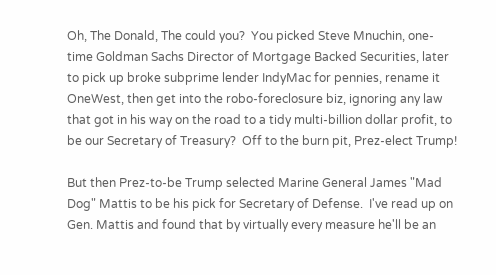Oh, The Donald, The could you?  You picked Steve Mnuchin, one-time Goldman Sachs Director of Mortgage Backed Securities, later to pick up broke subprime lender IndyMac for pennies, rename it OneWest, then get into the robo-foreclosure biz, ignoring any law that got in his way on the road to a tidy multi-billion dollar profit, to be our Secretary of Treasury?  Off to the burn pit, Prez-elect Trump!

But then Prez-to-be Trump selected Marine General James "Mad Dog" Mattis to be his pick for Secretary of Defense.  I've read up on Gen. Mattis and found that by virtually every measure he'll be an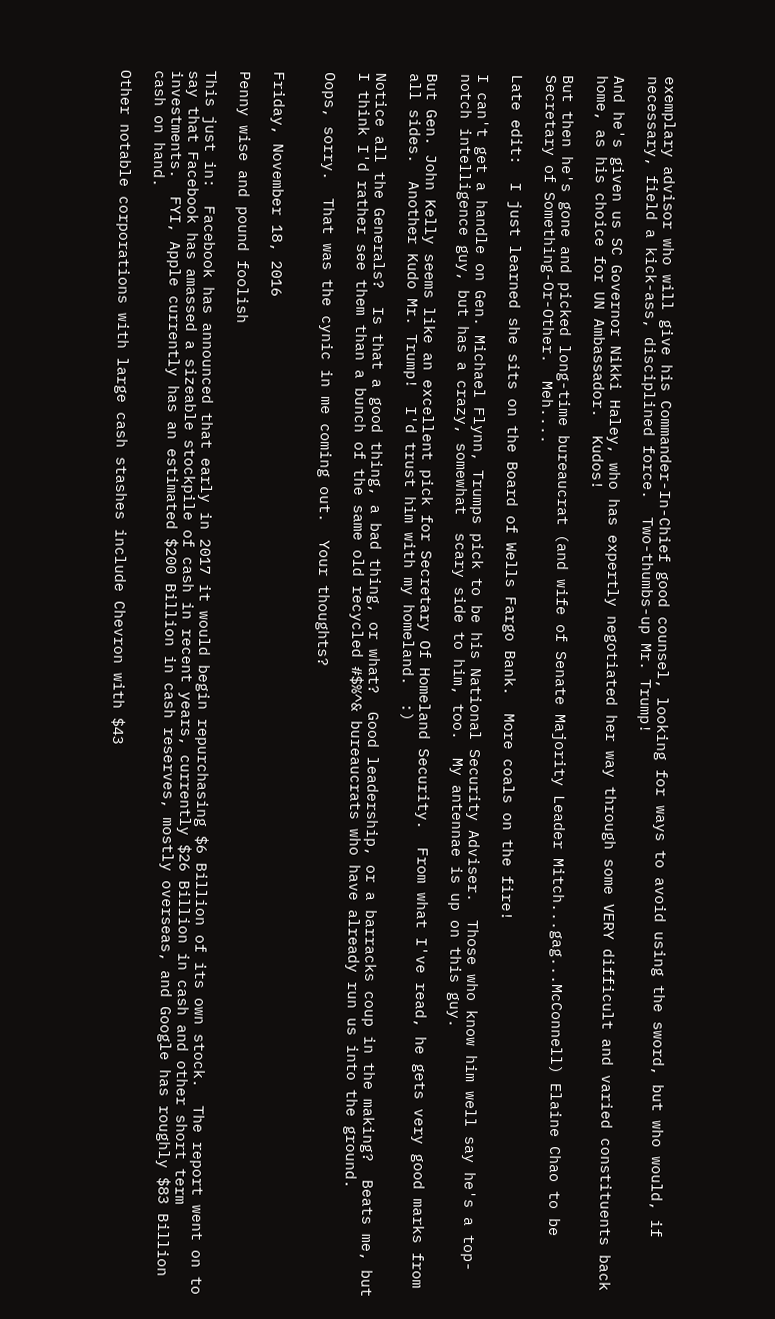exemplary advisor who will give his Commander-In-Chief good counsel, looking for ways to avoid using the sword, but who would, if necessary, field a kick-ass, disciplined force.  Two-thumbs-up Mr. Trump!

And he's given us SC Governor Nikki Haley, who has expertly negotiated her way through some VERY difficult and varied constituents back home, as his choice for UN Ambassador.  Kudos!

But then he's gone and picked long-time bureaucrat (and wife of Senate Majority Leader Mitch...gag...McConnell) Elaine Chao to be Secretary of Something-Or-Other.  Meh....

Late edit:  I just learned she sits on the Board of Wells Fargo Bank.  More coals on the fire!

I can't get a handle on Gen. Michael Flynn, Trumps pick to be his National Security Adviser.  Those who know him well say he's a top-notch intelligence guy, but has a crazy, somewhat  scary side to him, too.  My antennae is up on this guy.

But Gen. John Kelly seems like an excellent pick for Secretary Of Homeland Security.  From what I've read, he gets very good marks from all sides.  Another Kudo Mr. Trump!  I'd trust him with my homeland.  :)

Notice all the Generals?  Is that a good thing, a bad thing, or what?  Good leadership, or a barracks coup in the making?  Beats me, but I think I'd rather see them than a bunch of the same old recycled #$%^& bureaucrats who have already run us into the ground.

Oops, sorry.  That was the cynic in me coming out.  Your thoughts?


Friday, November 18, 2016

Penny wise and pound foolish

This just in:  Facebook has announced that early in 2017 it would begin repurchasing $6 Billion of its own stock.  The report went on to say that Facebook has amassed a sizeable stockpile of cash in recent years, currently $26 Billion in cash and other short term investments.  FYI, Apple currently has an estimated $200 Billion in cash reserves, mostly overseas, and Google has roughly $83 Billion cash on hand.

Other notable corporations with large cash stashes include Chevron with $43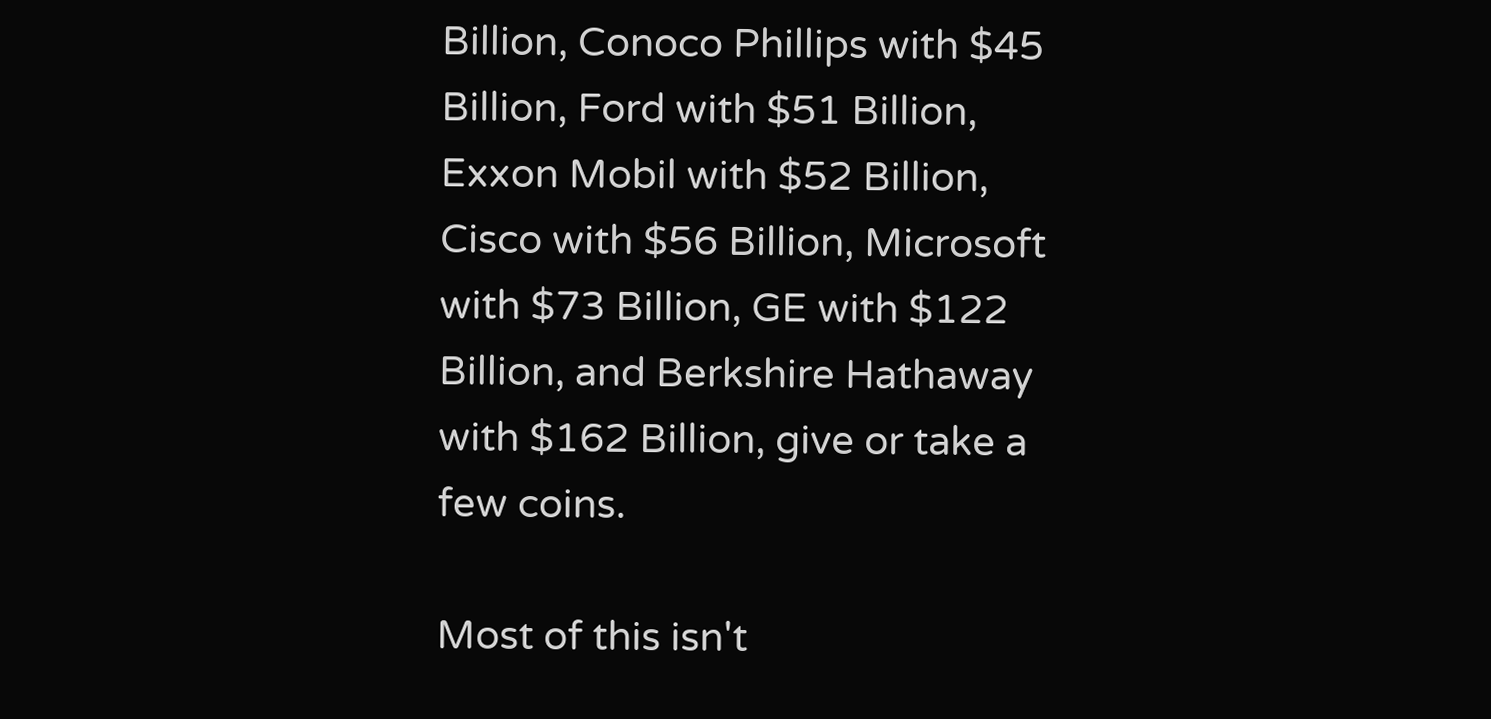Billion, Conoco Phillips with $45 Billion, Ford with $51 Billion, Exxon Mobil with $52 Billion, Cisco with $56 Billion, Microsoft with $73 Billion, GE with $122 Billion, and Berkshire Hathaway with $162 Billion, give or take a few coins.

Most of this isn't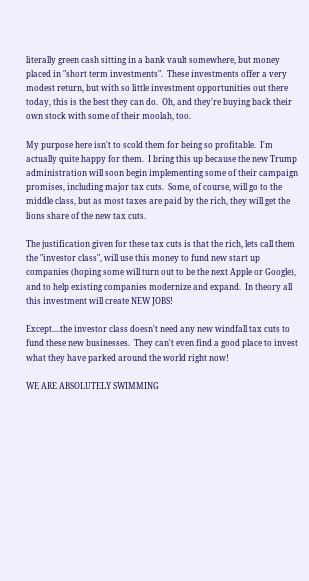literally green cash sitting in a bank vault somewhere, but money placed in "short term investments".  These investments offer a very modest return, but with so little investment opportunities out there today, this is the best they can do.  Oh, and they're buying back their own stock with some of their moolah, too.

My purpose here isn't to scold them for being so profitable.  I'm actually quite happy for them.  I bring this up because the new Trump administration will soon begin implementing some of their campaign promises, including major tax cuts.  Some, of course, will go to the middle class, but as most taxes are paid by the rich, they will get the lions share of the new tax cuts.

The justification given for these tax cuts is that the rich, lets call them the "investor class", will use this money to fund new start up companies (hoping some will turn out to be the next Apple or Google), and to help existing companies modernize and expand.  In theory all this investment will create NEW JOBS!

Except....the investor class doesn't need any new windfall tax cuts to fund these new businesses.  They can't even find a good place to invest what they have parked around the world right now!

WE ARE ABSOLUTELY SWIMMING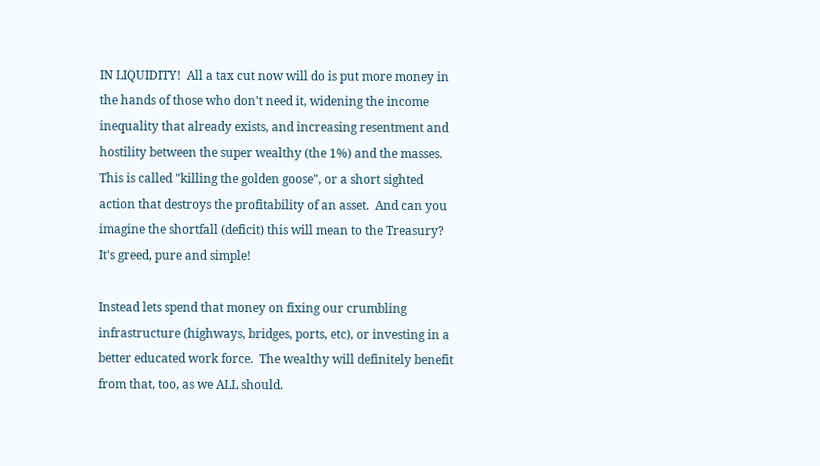IN LIQUIDITY!  All a tax cut now will do is put more money in the hands of those who don't need it, widening the income inequality that already exists, and increasing resentment and hostility between the super wealthy (the 1%) and the masses.  This is called "killing the golden goose", or a short sighted action that destroys the profitability of an asset.  And can you imagine the shortfall (deficit) this will mean to the Treasury?  It's greed, pure and simple!

Instead lets spend that money on fixing our crumbling infrastructure (highways, bridges, ports, etc), or investing in a better educated work force.  The wealthy will definitely benefit from that, too, as we ALL should.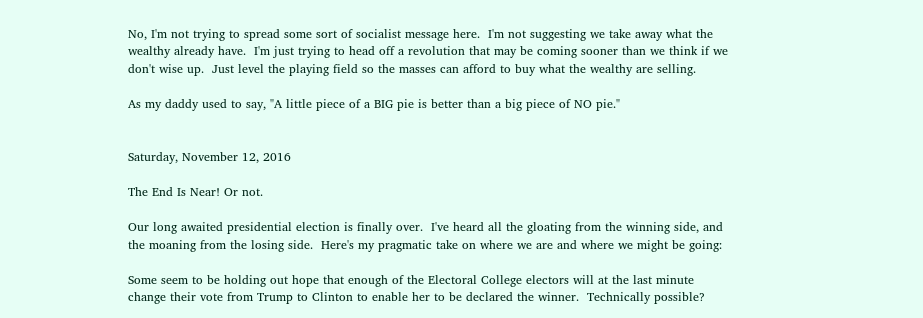No, I'm not trying to spread some sort of socialist message here.  I'm not suggesting we take away what the wealthy already have.  I'm just trying to head off a revolution that may be coming sooner than we think if we don't wise up.  Just level the playing field so the masses can afford to buy what the wealthy are selling.

As my daddy used to say, "A little piece of a BIG pie is better than a big piece of NO pie."


Saturday, November 12, 2016

The End Is Near! Or not.

Our long awaited presidential election is finally over.  I've heard all the gloating from the winning side, and the moaning from the losing side.  Here's my pragmatic take on where we are and where we might be going:

Some seem to be holding out hope that enough of the Electoral College electors will at the last minute change their vote from Trump to Clinton to enable her to be declared the winner.  Technically possible?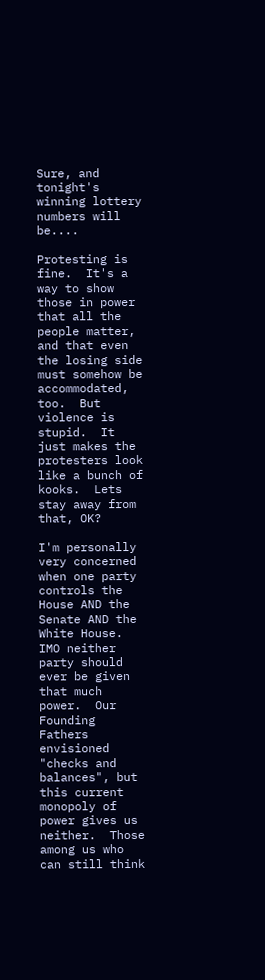Sure, and tonight's winning lottery numbers will be....

Protesting is fine.  It's a way to show those in power that all the people matter, and that even the losing side must somehow be accommodated, too.  But violence is stupid.  It just makes the protesters look like a bunch of kooks.  Lets stay away from that, OK?

I'm personally very concerned when one party controls the House AND the Senate AND the White House.  IMO neither party should ever be given that much power.  Our Founding Fathers envisioned "checks and balances", but this current monopoly of power gives us neither.  Those among us who can still think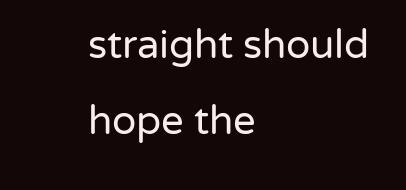straight should hope the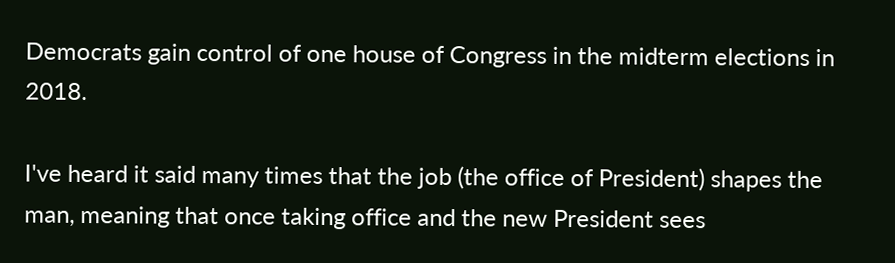Democrats gain control of one house of Congress in the midterm elections in 2018.

I've heard it said many times that the job (the office of President) shapes the man, meaning that once taking office and the new President sees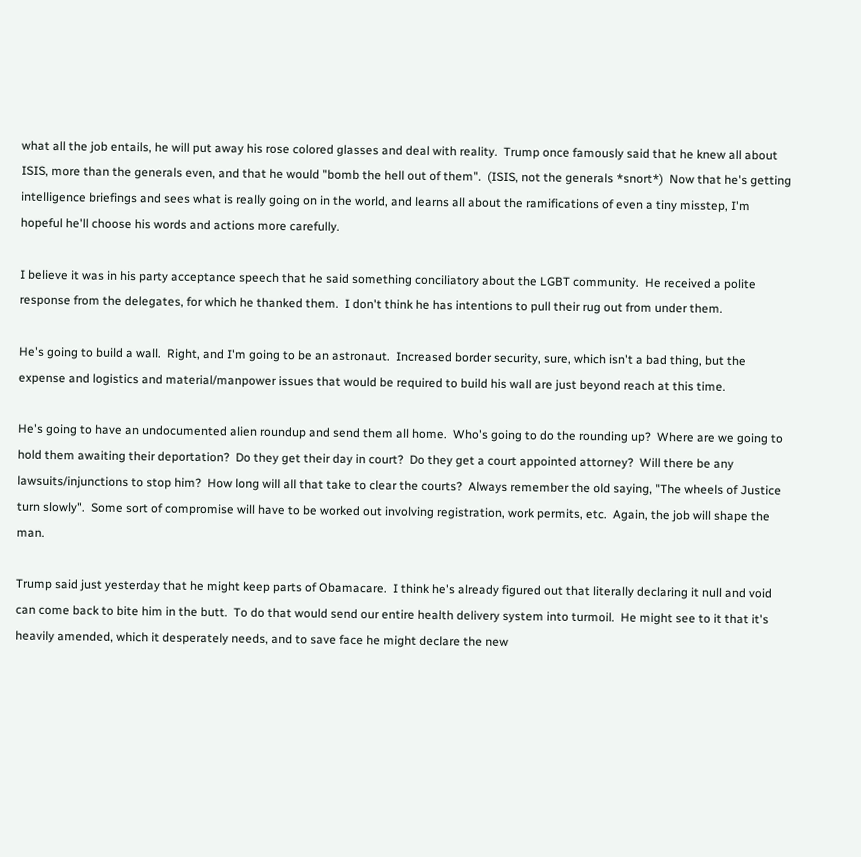what all the job entails, he will put away his rose colored glasses and deal with reality.  Trump once famously said that he knew all about ISIS, more than the generals even, and that he would "bomb the hell out of them".  (ISIS, not the generals *snort*)  Now that he's getting intelligence briefings and sees what is really going on in the world, and learns all about the ramifications of even a tiny misstep, I'm hopeful he'll choose his words and actions more carefully.

I believe it was in his party acceptance speech that he said something conciliatory about the LGBT community.  He received a polite response from the delegates, for which he thanked them.  I don't think he has intentions to pull their rug out from under them.

He's going to build a wall.  Right, and I'm going to be an astronaut.  Increased border security, sure, which isn't a bad thing, but the expense and logistics and material/manpower issues that would be required to build his wall are just beyond reach at this time.

He's going to have an undocumented alien roundup and send them all home.  Who's going to do the rounding up?  Where are we going to hold them awaiting their deportation?  Do they get their day in court?  Do they get a court appointed attorney?  Will there be any lawsuits/injunctions to stop him?  How long will all that take to clear the courts?  Always remember the old saying, "The wheels of Justice turn slowly".  Some sort of compromise will have to be worked out involving registration, work permits, etc.  Again, the job will shape the man.

Trump said just yesterday that he might keep parts of Obamacare.  I think he's already figured out that literally declaring it null and void can come back to bite him in the butt.  To do that would send our entire health delivery system into turmoil.  He might see to it that it's heavily amended, which it desperately needs, and to save face he might declare the new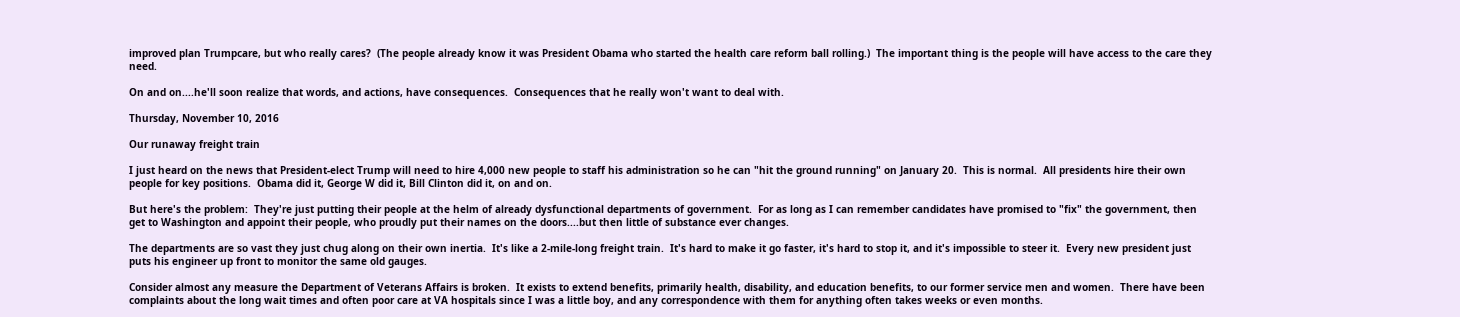improved plan Trumpcare, but who really cares?  (The people already know it was President Obama who started the health care reform ball rolling.)  The important thing is the people will have access to the care they need.

On and on....he'll soon realize that words, and actions, have consequences.  Consequences that he really won't want to deal with.

Thursday, November 10, 2016

Our runaway freight train

I just heard on the news that President-elect Trump will need to hire 4,000 new people to staff his administration so he can "hit the ground running" on January 20.  This is normal.  All presidents hire their own people for key positions.  Obama did it, George W did it, Bill Clinton did it, on and on.

But here's the problem:  They're just putting their people at the helm of already dysfunctional departments of government.  For as long as I can remember candidates have promised to "fix" the government, then get to Washington and appoint their people, who proudly put their names on the doors....but then little of substance ever changes.

The departments are so vast they just chug along on their own inertia.  It's like a 2-mile-long freight train.  It's hard to make it go faster, it's hard to stop it, and it's impossible to steer it.  Every new president just puts his engineer up front to monitor the same old gauges.

Consider almost any measure the Department of Veterans Affairs is broken.  It exists to extend benefits, primarily health, disability, and education benefits, to our former service men and women.  There have been complaints about the long wait times and often poor care at VA hospitals since I was a little boy, and any correspondence with them for anything often takes weeks or even months.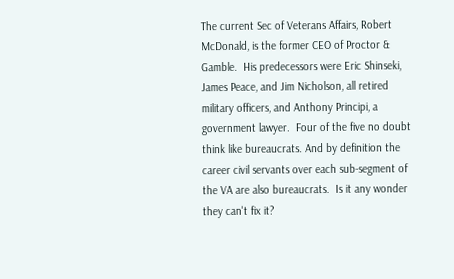The current Sec of Veterans Affairs, Robert McDonald, is the former CEO of Proctor & Gamble.  His predecessors were Eric Shinseki, James Peace, and Jim Nicholson, all retired military officers, and Anthony Principi, a government lawyer.  Four of the five no doubt think like bureaucrats. And by definition the career civil servants over each sub-segment of the VA are also bureaucrats.  Is it any wonder they can't fix it?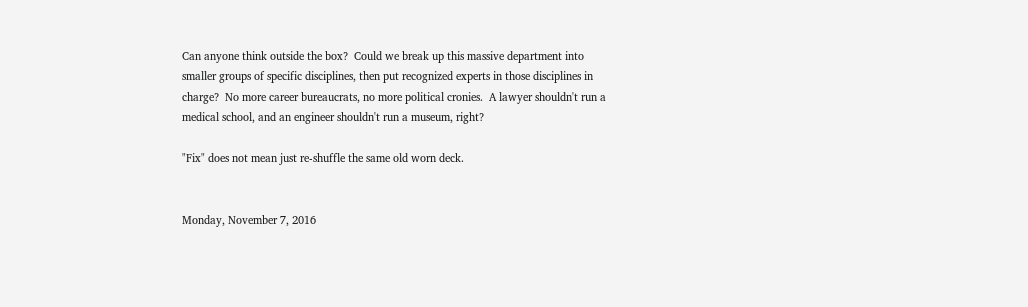Can anyone think outside the box?  Could we break up this massive department into smaller groups of specific disciplines, then put recognized experts in those disciplines in charge?  No more career bureaucrats, no more political cronies.  A lawyer shouldn't run a medical school, and an engineer shouldn't run a museum, right?

"Fix" does not mean just re-shuffle the same old worn deck.


Monday, November 7, 2016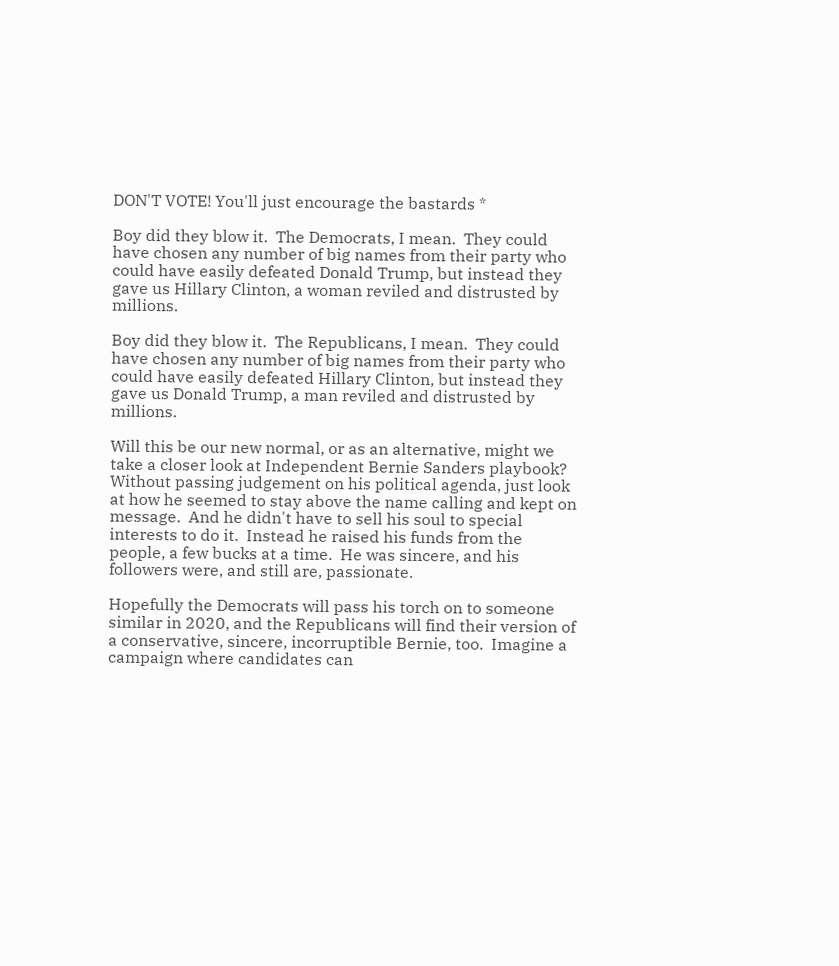DON'T VOTE! You'll just encourage the bastards *

Boy did they blow it.  The Democrats, I mean.  They could have chosen any number of big names from their party who could have easily defeated Donald Trump, but instead they gave us Hillary Clinton, a woman reviled and distrusted by millions.

Boy did they blow it.  The Republicans, I mean.  They could have chosen any number of big names from their party who could have easily defeated Hillary Clinton, but instead they gave us Donald Trump, a man reviled and distrusted by millions.

Will this be our new normal, or as an alternative, might we take a closer look at Independent Bernie Sanders playbook?  Without passing judgement on his political agenda, just look at how he seemed to stay above the name calling and kept on message.  And he didn't have to sell his soul to special interests to do it.  Instead he raised his funds from the people, a few bucks at a time.  He was sincere, and his followers were, and still are, passionate.

Hopefully the Democrats will pass his torch on to someone similar in 2020, and the Republicans will find their version of a conservative, sincere, incorruptible Bernie, too.  Imagine a campaign where candidates can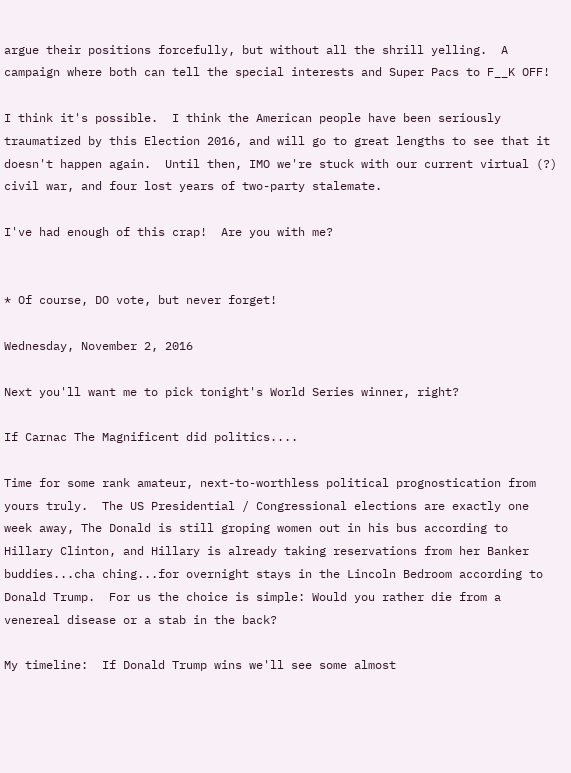argue their positions forcefully, but without all the shrill yelling.  A campaign where both can tell the special interests and Super Pacs to F__K OFF!

I think it's possible.  I think the American people have been seriously traumatized by this Election 2016, and will go to great lengths to see that it doesn't happen again.  Until then, IMO we're stuck with our current virtual (?) civil war, and four lost years of two-party stalemate.

I've had enough of this crap!  Are you with me?


* Of course, DO vote, but never forget!

Wednesday, November 2, 2016

Next you'll want me to pick tonight's World Series winner, right?

If Carnac The Magnificent did politics....

Time for some rank amateur, next-to-worthless political prognostication from yours truly.  The US Presidential / Congressional elections are exactly one week away, The Donald is still groping women out in his bus according to Hillary Clinton, and Hillary is already taking reservations from her Banker buddies...cha ching...for overnight stays in the Lincoln Bedroom according to Donald Trump.  For us the choice is simple: Would you rather die from a venereal disease or a stab in the back?

My timeline:  If Donald Trump wins we'll see some almost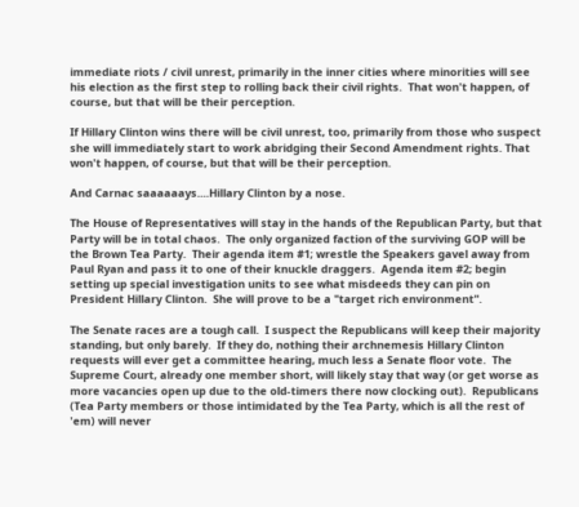immediate riots / civil unrest, primarily in the inner cities where minorities will see his election as the first step to rolling back their civil rights.  That won't happen, of course, but that will be their perception.

If Hillary Clinton wins there will be civil unrest, too, primarily from those who suspect she will immediately start to work abridging their Second Amendment rights. That won't happen, of course, but that will be their perception.

And Carnac saaaaaays....Hillary Clinton by a nose.

The House of Representatives will stay in the hands of the Republican Party, but that Party will be in total chaos.  The only organized faction of the surviving GOP will be the Brown Tea Party.  Their agenda item #1; wrestle the Speakers gavel away from Paul Ryan and pass it to one of their knuckle draggers.  Agenda item #2; begin setting up special investigation units to see what misdeeds they can pin on President Hillary Clinton.  She will prove to be a "target rich environment".

The Senate races are a tough call.  I suspect the Republicans will keep their majority standing, but only barely.  If they do, nothing their archnemesis Hillary Clinton requests will ever get a committee hearing, much less a Senate floor vote.  The Supreme Court, already one member short, will likely stay that way (or get worse as more vacancies open up due to the old-timers there now clocking out).  Republicans (Tea Party members or those intimidated by the Tea Party, which is all the rest of 'em) will never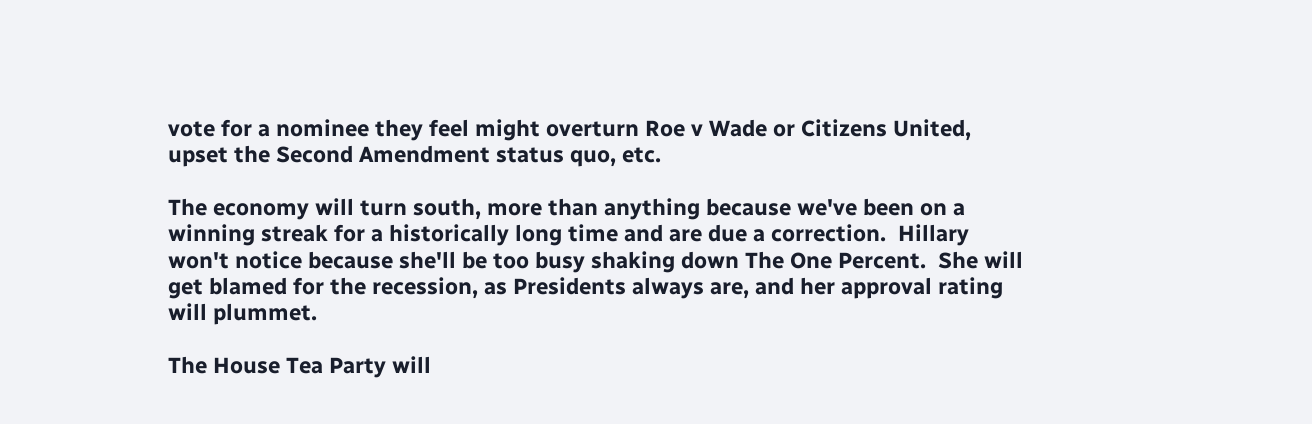vote for a nominee they feel might overturn Roe v Wade or Citizens United, upset the Second Amendment status quo, etc.

The economy will turn south, more than anything because we've been on a winning streak for a historically long time and are due a correction.  Hillary won't notice because she'll be too busy shaking down The One Percent.  She will get blamed for the recession, as Presidents always are, and her approval rating will plummet.

The House Tea Party will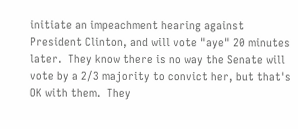initiate an impeachment hearing against President Clinton, and will vote "aye" 20 minutes later.  They know there is no way the Senate will vote by a 2/3 majority to convict her, but that's OK with them.  They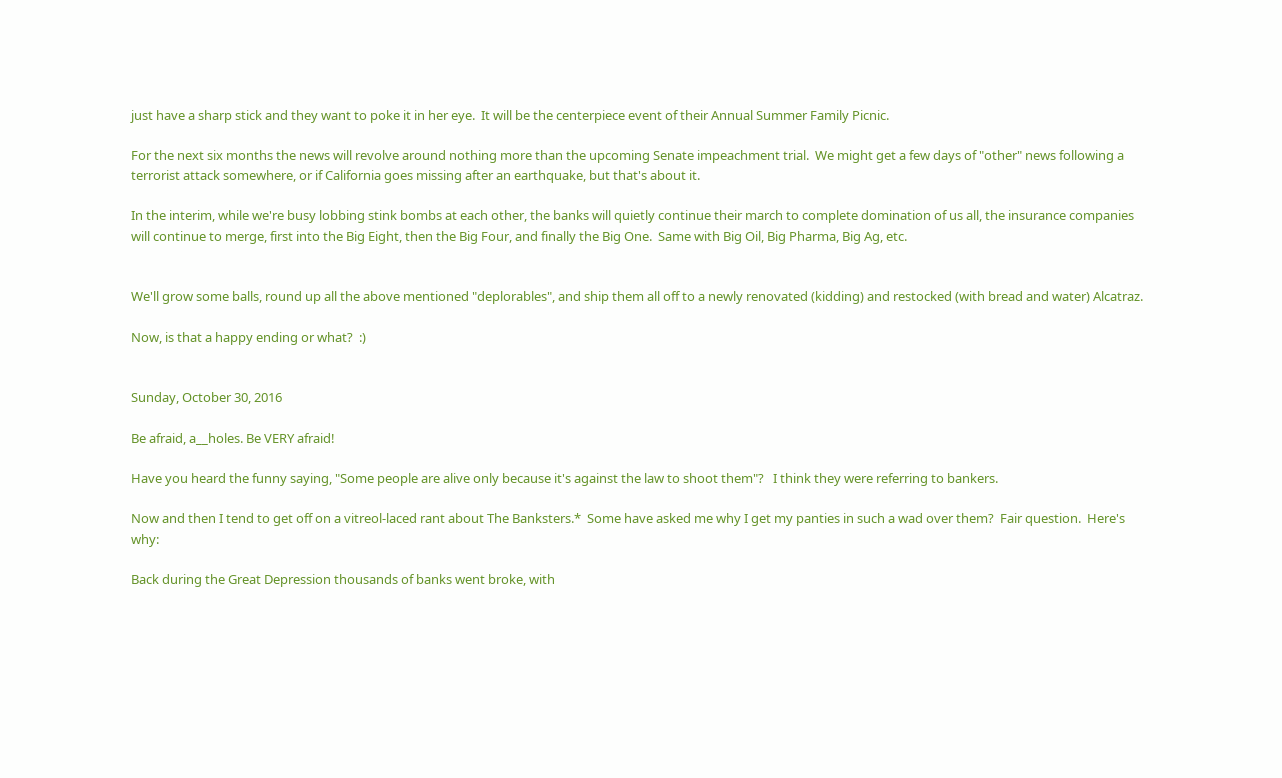just have a sharp stick and they want to poke it in her eye.  It will be the centerpiece event of their Annual Summer Family Picnic.

For the next six months the news will revolve around nothing more than the upcoming Senate impeachment trial.  We might get a few days of "other" news following a terrorist attack somewhere, or if California goes missing after an earthquake, but that's about it.

In the interim, while we're busy lobbing stink bombs at each other, the banks will quietly continue their march to complete domination of us all, the insurance companies will continue to merge, first into the Big Eight, then the Big Four, and finally the Big One.  Same with Big Oil, Big Pharma, Big Ag, etc.


We'll grow some balls, round up all the above mentioned "deplorables", and ship them all off to a newly renovated (kidding) and restocked (with bread and water) Alcatraz.

Now, is that a happy ending or what?  :)


Sunday, October 30, 2016

Be afraid, a__holes. Be VERY afraid!

Have you heard the funny saying, "Some people are alive only because it's against the law to shoot them"?   I think they were referring to bankers.

Now and then I tend to get off on a vitreol-laced rant about The Banksters.*  Some have asked me why I get my panties in such a wad over them?  Fair question.  Here's why:

Back during the Great Depression thousands of banks went broke, with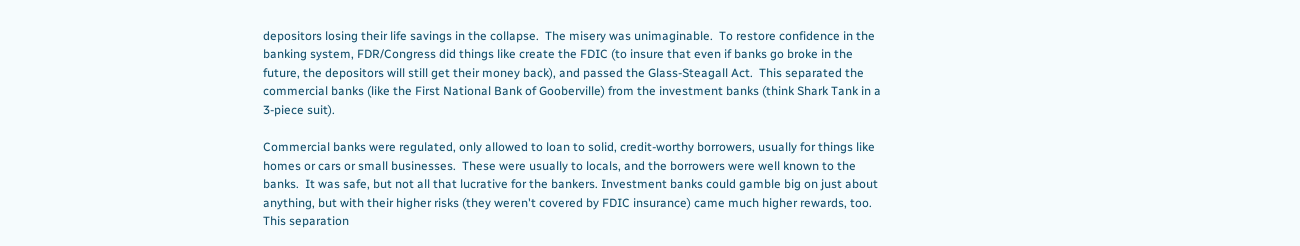depositors losing their life savings in the collapse.  The misery was unimaginable.  To restore confidence in the banking system, FDR/Congress did things like create the FDIC (to insure that even if banks go broke in the future, the depositors will still get their money back), and passed the Glass-Steagall Act.  This separated the commercial banks (like the First National Bank of Gooberville) from the investment banks (think Shark Tank in a 3-piece suit).

Commercial banks were regulated, only allowed to loan to solid, credit-worthy borrowers, usually for things like homes or cars or small businesses.  These were usually to locals, and the borrowers were well known to the banks.  It was safe, but not all that lucrative for the bankers. Investment banks could gamble big on just about anything, but with their higher risks (they weren't covered by FDIC insurance) came much higher rewards, too.  This separation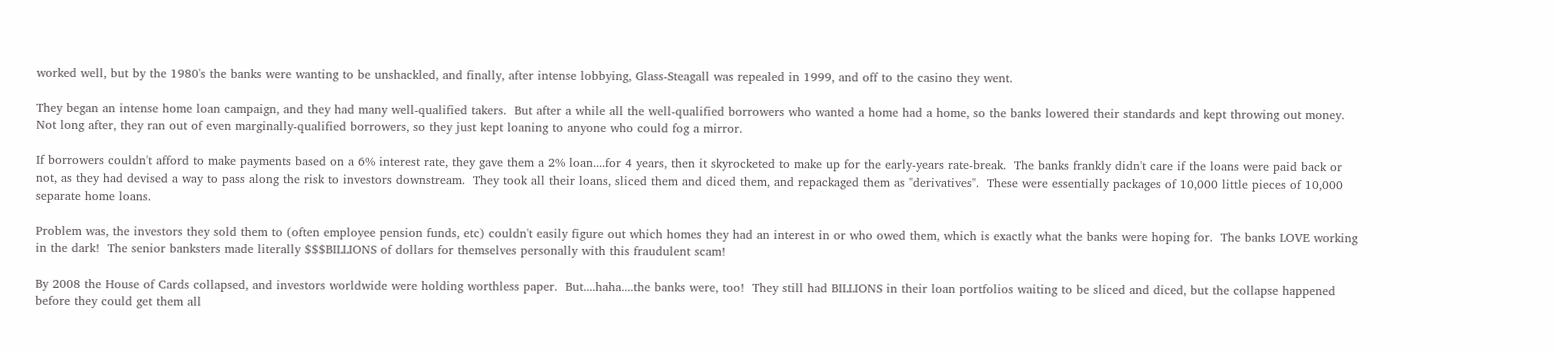worked well, but by the 1980's the banks were wanting to be unshackled, and finally, after intense lobbying, Glass-Steagall was repealed in 1999, and off to the casino they went.

They began an intense home loan campaign, and they had many well-qualified takers.  But after a while all the well-qualified borrowers who wanted a home had a home, so the banks lowered their standards and kept throwing out money.  Not long after, they ran out of even marginally-qualified borrowers, so they just kept loaning to anyone who could fog a mirror.

If borrowers couldn't afford to make payments based on a 6% interest rate, they gave them a 2% loan....for 4 years, then it skyrocketed to make up for the early-years rate-break.  The banks frankly didn't care if the loans were paid back or not, as they had devised a way to pass along the risk to investors downstream.  They took all their loans, sliced them and diced them, and repackaged them as "derivatives".  These were essentially packages of 10,000 little pieces of 10,000 separate home loans.

Problem was, the investors they sold them to (often employee pension funds, etc) couldn't easily figure out which homes they had an interest in or who owed them, which is exactly what the banks were hoping for.  The banks LOVE working in the dark!  The senior banksters made literally $$$BILLIONS of dollars for themselves personally with this fraudulent scam!

By 2008 the House of Cards collapsed, and investors worldwide were holding worthless paper.  But....haha....the banks were, too!  They still had BILLIONS in their loan portfolios waiting to be sliced and diced, but the collapse happened before they could get them all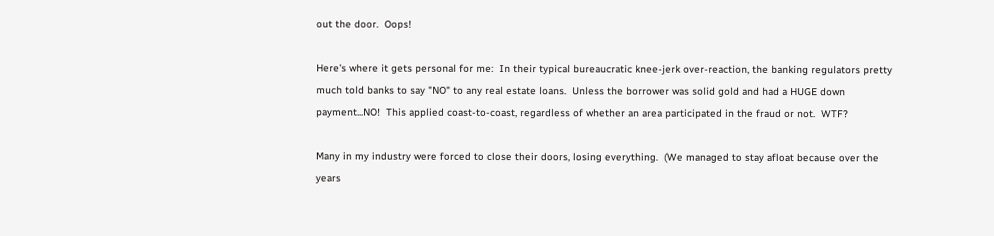out the door.  Oops!

Here's where it gets personal for me:  In their typical bureaucratic knee-jerk over-reaction, the banking regulators pretty much told banks to say "NO" to any real estate loans.  Unless the borrower was solid gold and had a HUGE down payment...NO!  This applied coast-to-coast, regardless of whether an area participated in the fraud or not.  WTF?

Many in my industry were forced to close their doors, losing everything.  (We managed to stay afloat because over the years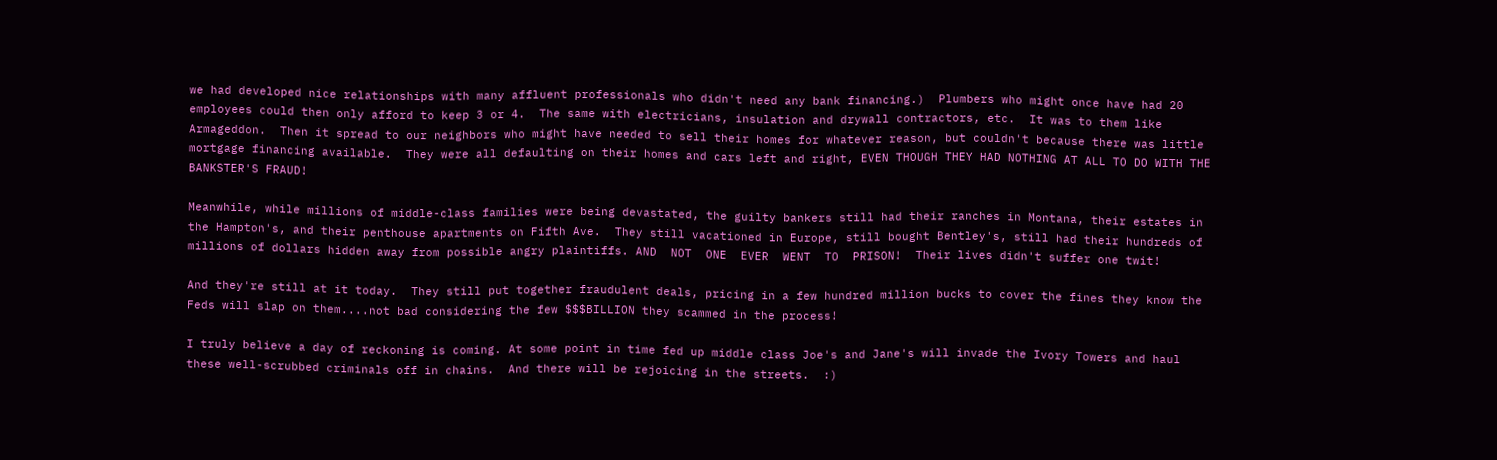we had developed nice relationships with many affluent professionals who didn't need any bank financing.)  Plumbers who might once have had 20 employees could then only afford to keep 3 or 4.  The same with electricians, insulation and drywall contractors, etc.  It was to them like Armageddon.  Then it spread to our neighbors who might have needed to sell their homes for whatever reason, but couldn't because there was little mortgage financing available.  They were all defaulting on their homes and cars left and right, EVEN THOUGH THEY HAD NOTHING AT ALL TO DO WITH THE BANKSTER'S FRAUD!

Meanwhile, while millions of middle-class families were being devastated, the guilty bankers still had their ranches in Montana, their estates in the Hampton's, and their penthouse apartments on Fifth Ave.  They still vacationed in Europe, still bought Bentley's, still had their hundreds of millions of dollars hidden away from possible angry plaintiffs. AND  NOT  ONE  EVER  WENT  TO  PRISON!  Their lives didn't suffer one twit!

And they're still at it today.  They still put together fraudulent deals, pricing in a few hundred million bucks to cover the fines they know the Feds will slap on them....not bad considering the few $$$BILLION they scammed in the process!

I truly believe a day of reckoning is coming. At some point in time fed up middle class Joe's and Jane's will invade the Ivory Towers and haul these well-scrubbed criminals off in chains.  And there will be rejoicing in the streets.  :)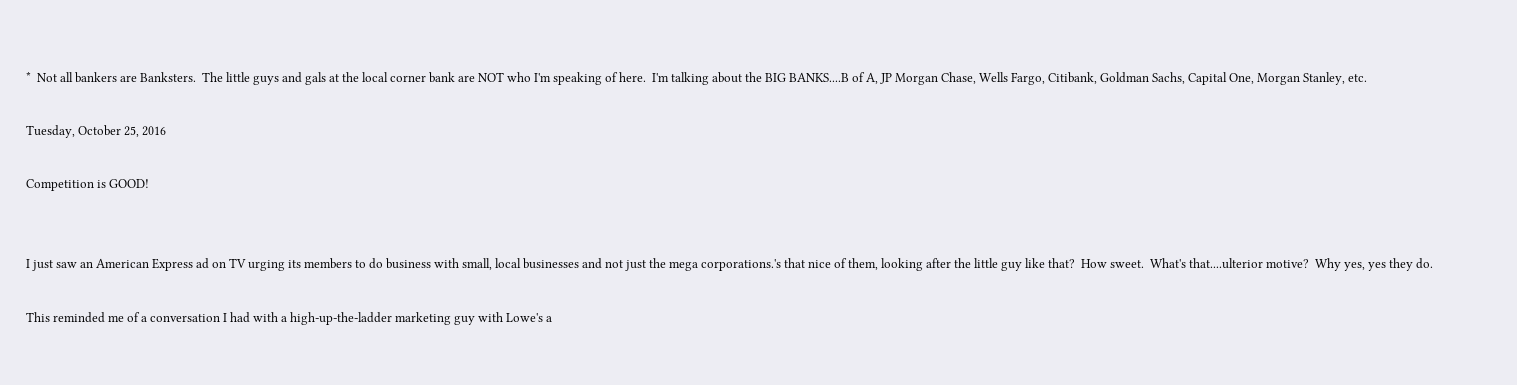*  Not all bankers are Banksters.  The little guys and gals at the local corner bank are NOT who I'm speaking of here.  I'm talking about the BIG BANKS....B of A, JP Morgan Chase, Wells Fargo, Citibank, Goldman Sachs, Capital One, Morgan Stanley, etc.

Tuesday, October 25, 2016

Competition is GOOD!


I just saw an American Express ad on TV urging its members to do business with small, local businesses and not just the mega corporations.'s that nice of them, looking after the little guy like that?  How sweet.  What's that....ulterior motive?  Why yes, yes they do.

This reminded me of a conversation I had with a high-up-the-ladder marketing guy with Lowe's a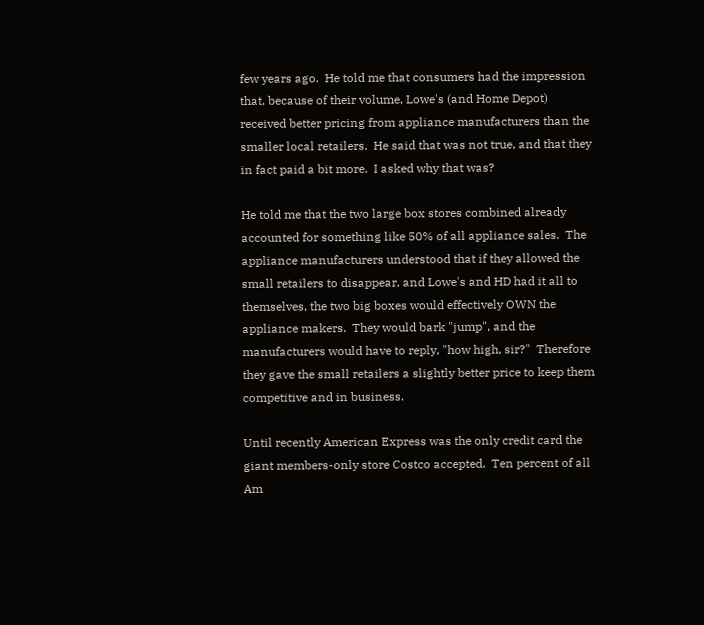few years ago.  He told me that consumers had the impression that, because of their volume, Lowe's (and Home Depot) received better pricing from appliance manufacturers than the smaller local retailers.  He said that was not true, and that they in fact paid a bit more.  I asked why that was?

He told me that the two large box stores combined already accounted for something like 50% of all appliance sales.  The appliance manufacturers understood that if they allowed the small retailers to disappear, and Lowe's and HD had it all to themselves, the two big boxes would effectively OWN the appliance makers.  They would bark "jump", and the manufacturers would have to reply, "how high, sir?"  Therefore they gave the small retailers a slightly better price to keep them competitive and in business.

Until recently American Express was the only credit card the giant members-only store Costco accepted.  Ten percent of all Am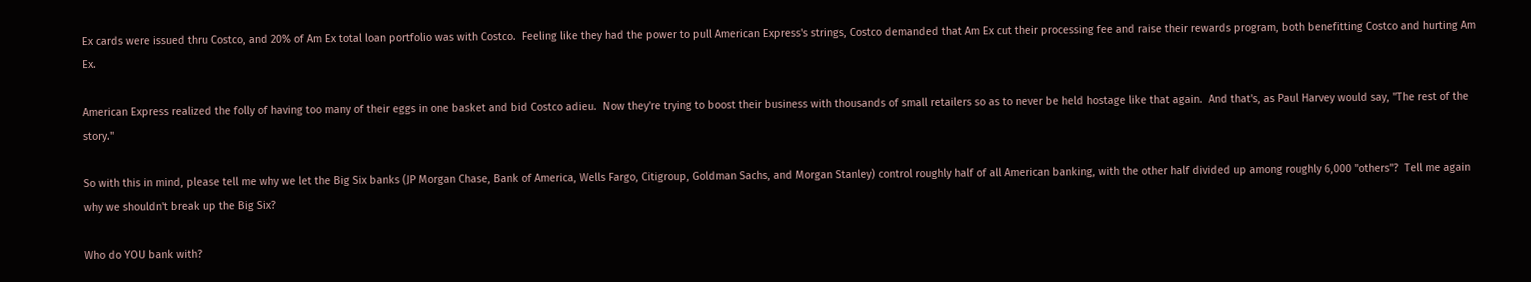Ex cards were issued thru Costco, and 20% of Am Ex total loan portfolio was with Costco.  Feeling like they had the power to pull American Express's strings, Costco demanded that Am Ex cut their processing fee and raise their rewards program, both benefitting Costco and hurting Am Ex.

American Express realized the folly of having too many of their eggs in one basket and bid Costco adieu.  Now they're trying to boost their business with thousands of small retailers so as to never be held hostage like that again.  And that's, as Paul Harvey would say, "The rest of the story."

So with this in mind, please tell me why we let the Big Six banks (JP Morgan Chase, Bank of America, Wells Fargo, Citigroup, Goldman Sachs, and Morgan Stanley) control roughly half of all American banking, with the other half divided up among roughly 6,000 "others"?  Tell me again why we shouldn't break up the Big Six?

Who do YOU bank with?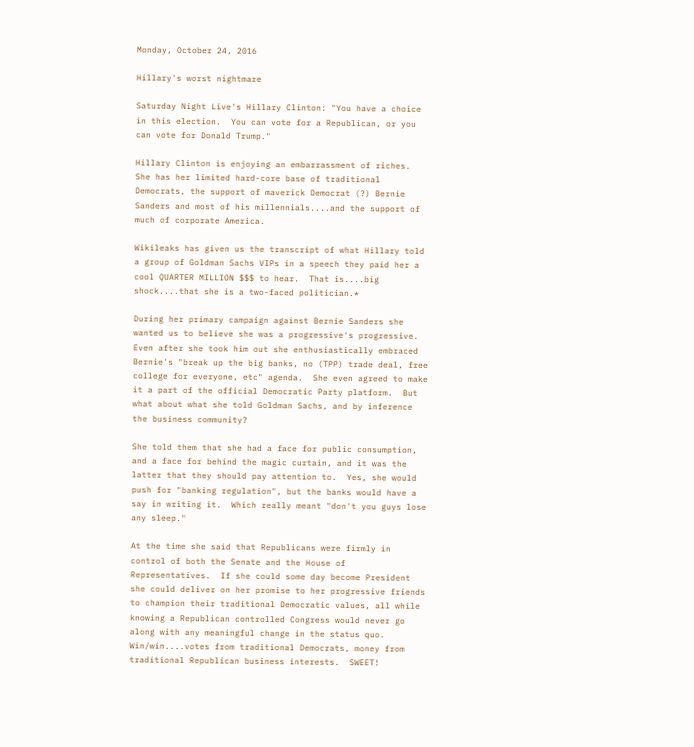Monday, October 24, 2016

Hillary's worst nightmare

Saturday Night Live's Hillary Clinton: "You have a choice in this election.  You can vote for a Republican, or you can vote for Donald Trump."

Hillary Clinton is enjoying an embarrassment of riches.  She has her limited hard-core base of traditional Democrats, the support of maverick Democrat (?) Bernie Sanders and most of his millennials....and the support of much of corporate America.

Wikileaks has given us the transcript of what Hillary told a group of Goldman Sachs VIPs in a speech they paid her a cool QUARTER MILLION $$$ to hear.  That is....big shock....that she is a two-faced politician.*

During her primary campaign against Bernie Sanders she wanted us to believe she was a progressive's progressive.  Even after she took him out she enthusiastically embraced Bernie's "break up the big banks, no (TPP) trade deal, free college for everyone, etc" agenda.  She even agreed to make it a part of the official Democratic Party platform.  But what about what she told Goldman Sachs, and by inference the business community?

She told them that she had a face for public consumption, and a face for behind the magic curtain, and it was the latter that they should pay attention to.  Yes, she would push for "banking regulation", but the banks would have a say in writing it.  Which really meant "don't you guys lose any sleep."

At the time she said that Republicans were firmly in control of both the Senate and the House of Representatives.  If she could some day become President she could deliver on her promise to her progressive friends to champion their traditional Democratic values, all while knowing a Republican controlled Congress would never go along with any meaningful change in the status quo.  Win/win....votes from traditional Democrats, money from traditional Republican business interests.  SWEET!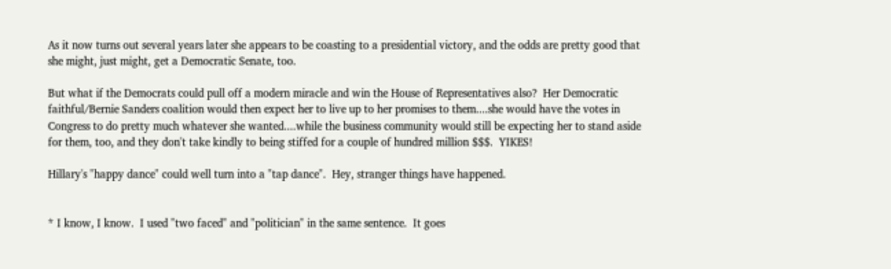As it now turns out several years later she appears to be coasting to a presidential victory, and the odds are pretty good that she might, just might, get a Democratic Senate, too.

But what if the Democrats could pull off a modern miracle and win the House of Representatives also?  Her Democratic faithful/Bernie Sanders coalition would then expect her to live up to her promises to them....she would have the votes in Congress to do pretty much whatever she wanted....while the business community would still be expecting her to stand aside for them, too, and they don't take kindly to being stiffed for a couple of hundred million $$$.  YIKES!

Hillary's "happy dance" could well turn into a "tap dance".  Hey, stranger things have happened.


* I know, I know.  I used "two faced" and "politician" in the same sentence.  It goes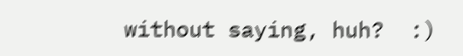without saying, huh?  :)